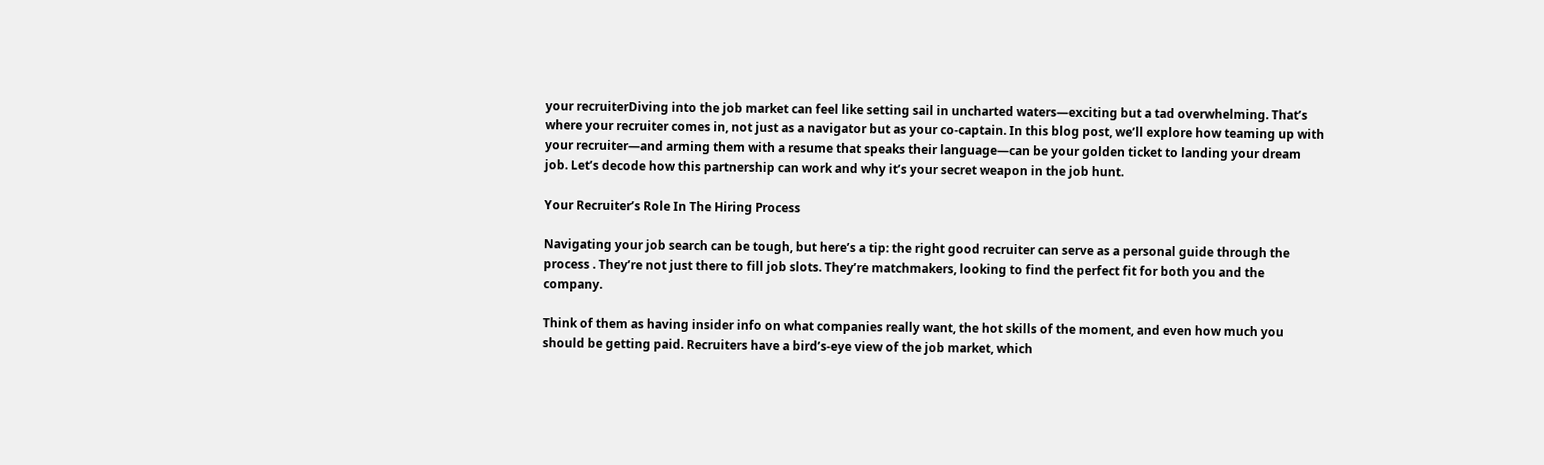your recruiterDiving into the job market can feel like setting sail in uncharted waters—exciting but a tad overwhelming. That’s where your recruiter comes in, not just as a navigator but as your co-captain. In this blog post, we’ll explore how teaming up with your recruiter—and arming them with a resume that speaks their language—can be your golden ticket to landing your dream job. Let’s decode how this partnership can work and why it’s your secret weapon in the job hunt.

Your Recruiter’s Role In The Hiring Process

Navigating your job search can be tough, but here’s a tip: the right good recruiter can serve as a personal guide through the process . They’re not just there to fill job slots. They’re matchmakers, looking to find the perfect fit for both you and the company.

Think of them as having insider info on what companies really want, the hot skills of the moment, and even how much you should be getting paid. Recruiters have a bird’s-eye view of the job market, which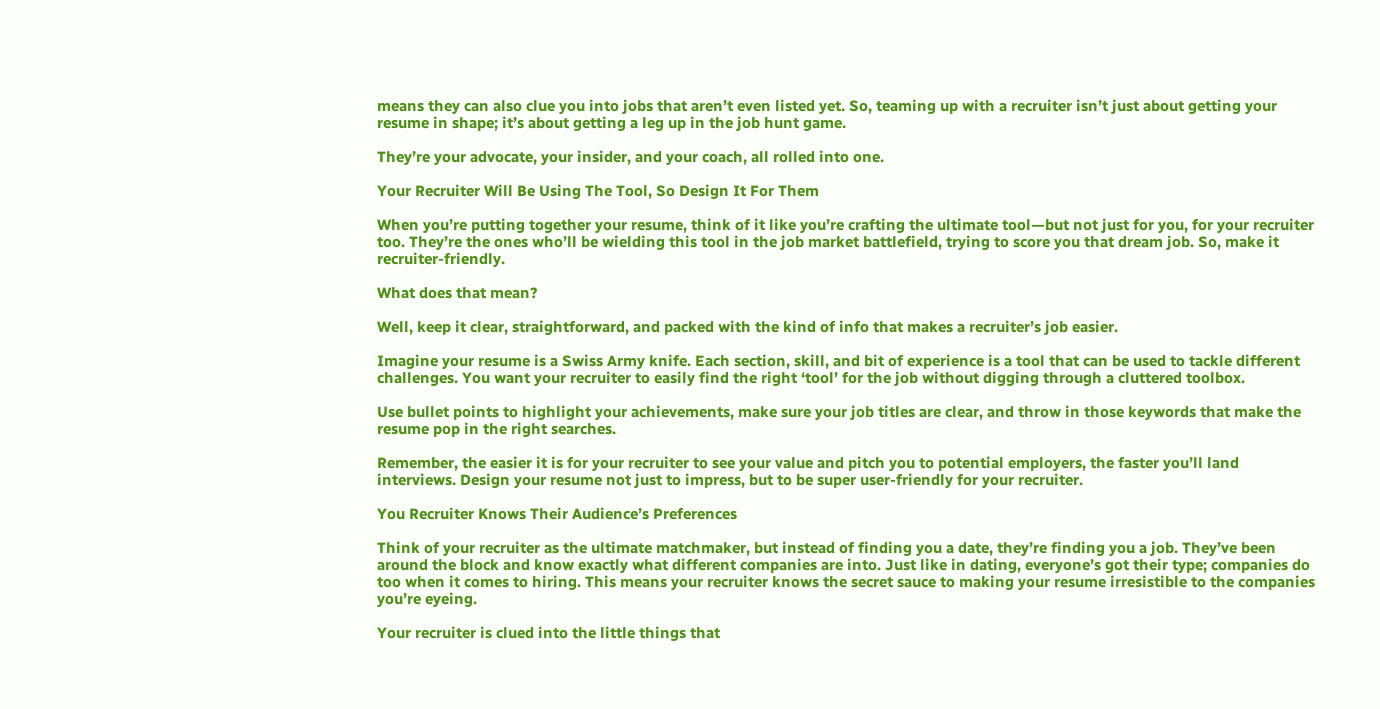means they can also clue you into jobs that aren’t even listed yet. So, teaming up with a recruiter isn’t just about getting your resume in shape; it’s about getting a leg up in the job hunt game.

They’re your advocate, your insider, and your coach, all rolled into one.

Your Recruiter Will Be Using The Tool, So Design It For Them

When you’re putting together your resume, think of it like you’re crafting the ultimate tool—but not just for you, for your recruiter too. They’re the ones who’ll be wielding this tool in the job market battlefield, trying to score you that dream job. So, make it recruiter-friendly.

What does that mean?

Well, keep it clear, straightforward, and packed with the kind of info that makes a recruiter’s job easier.

Imagine your resume is a Swiss Army knife. Each section, skill, and bit of experience is a tool that can be used to tackle different challenges. You want your recruiter to easily find the right ‘tool’ for the job without digging through a cluttered toolbox.

Use bullet points to highlight your achievements, make sure your job titles are clear, and throw in those keywords that make the resume pop in the right searches.

Remember, the easier it is for your recruiter to see your value and pitch you to potential employers, the faster you’ll land interviews. Design your resume not just to impress, but to be super user-friendly for your recruiter.

You Recruiter Knows Their Audience’s Preferences

Think of your recruiter as the ultimate matchmaker, but instead of finding you a date, they’re finding you a job. They’ve been around the block and know exactly what different companies are into. Just like in dating, everyone’s got their type; companies do too when it comes to hiring. This means your recruiter knows the secret sauce to making your resume irresistible to the companies you’re eyeing.

Your recruiter is clued into the little things that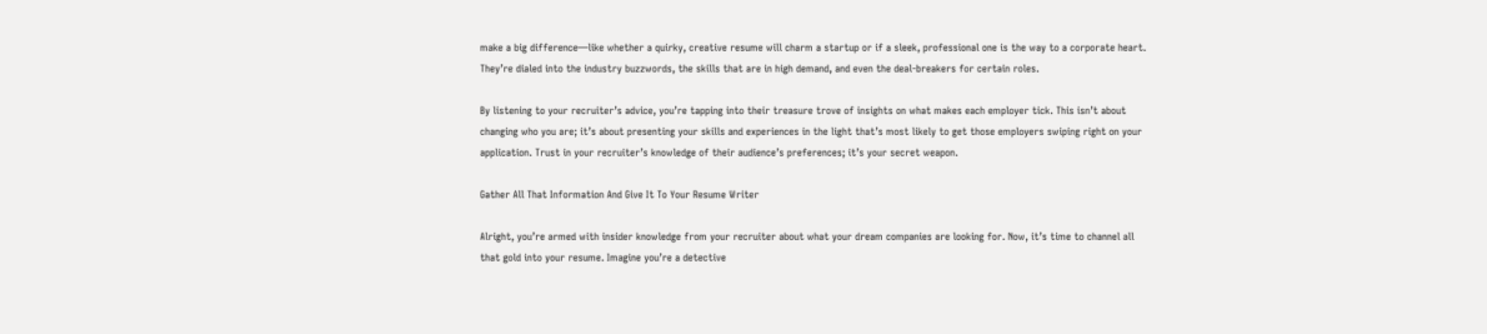make a big difference—like whether a quirky, creative resume will charm a startup or if a sleek, professional one is the way to a corporate heart. They’re dialed into the industry buzzwords, the skills that are in high demand, and even the deal-breakers for certain roles.

By listening to your recruiter’s advice, you’re tapping into their treasure trove of insights on what makes each employer tick. This isn’t about changing who you are; it’s about presenting your skills and experiences in the light that’s most likely to get those employers swiping right on your application. Trust in your recruiter’s knowledge of their audience’s preferences; it’s your secret weapon.

Gather All That Information And Give It To Your Resume Writer

Alright, you’re armed with insider knowledge from your recruiter about what your dream companies are looking for. Now, it’s time to channel all that gold into your resume. Imagine you’re a detective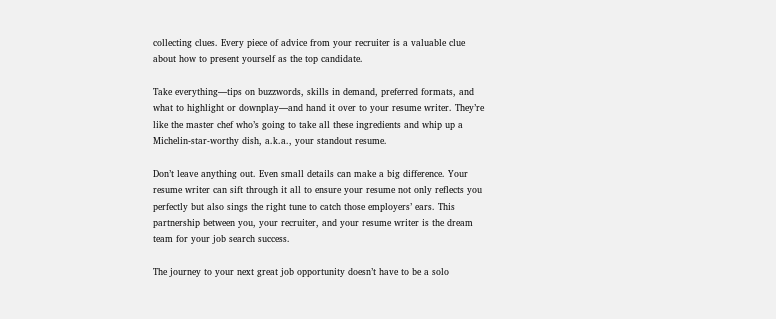collecting clues. Every piece of advice from your recruiter is a valuable clue about how to present yourself as the top candidate.

Take everything—tips on buzzwords, skills in demand, preferred formats, and what to highlight or downplay—and hand it over to your resume writer. They’re like the master chef who’s going to take all these ingredients and whip up a Michelin-star-worthy dish, a.k.a., your standout resume.

Don’t leave anything out. Even small details can make a big difference. Your resume writer can sift through it all to ensure your resume not only reflects you perfectly but also sings the right tune to catch those employers’ ears. This partnership between you, your recruiter, and your resume writer is the dream team for your job search success.

The journey to your next great job opportunity doesn’t have to be a solo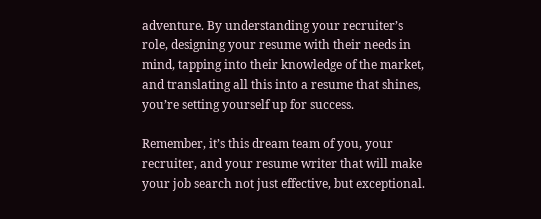adventure. By understanding your recruiter’s role, designing your resume with their needs in mind, tapping into their knowledge of the market, and translating all this into a resume that shines, you’re setting yourself up for success.

Remember, it’s this dream team of you, your recruiter, and your resume writer that will make your job search not just effective, but exceptional.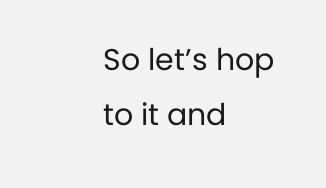So let’s hop to it and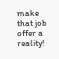make that job offer a reality!